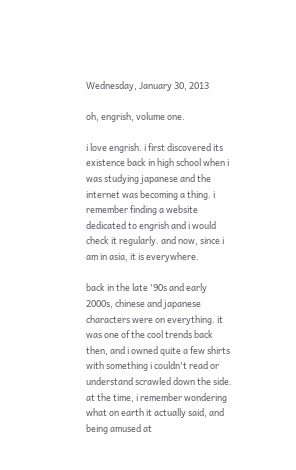Wednesday, January 30, 2013

oh, engrish, volume one.

i love engrish. i first discovered its existence back in high school when i was studying japanese and the internet was becoming a thing. i remember finding a website dedicated to engrish and i would check it regularly. and now, since i am in asia, it is everywhere.

back in the late '90s and early 2000s, chinese and japanese characters were on everything. it was one of the cool trends back then, and i owned quite a few shirts with something i couldn't read or understand scrawled down the side. at the time, i remember wondering what on earth it actually said, and being amused at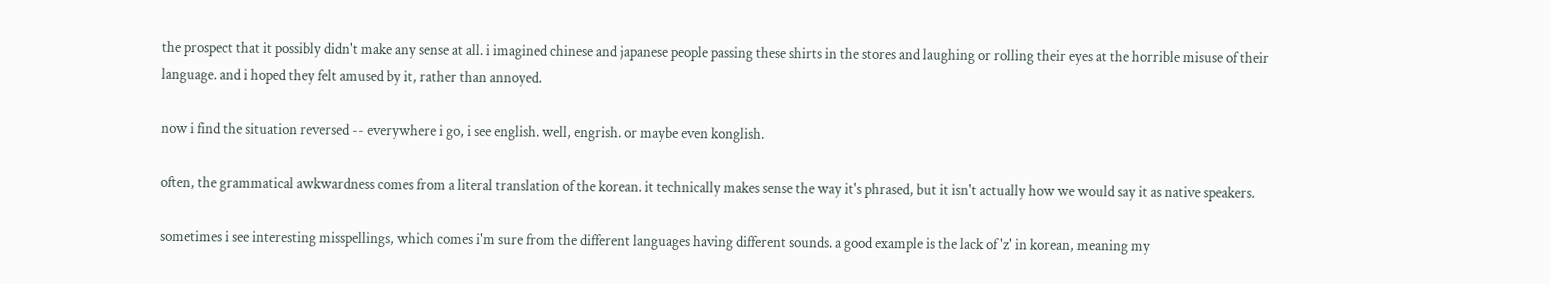the prospect that it possibly didn't make any sense at all. i imagined chinese and japanese people passing these shirts in the stores and laughing or rolling their eyes at the horrible misuse of their language. and i hoped they felt amused by it, rather than annoyed.

now i find the situation reversed -- everywhere i go, i see english. well, engrish. or maybe even konglish.

often, the grammatical awkwardness comes from a literal translation of the korean. it technically makes sense the way it's phrased, but it isn't actually how we would say it as native speakers.

sometimes i see interesting misspellings, which comes i'm sure from the different languages having different sounds. a good example is the lack of 'z' in korean, meaning my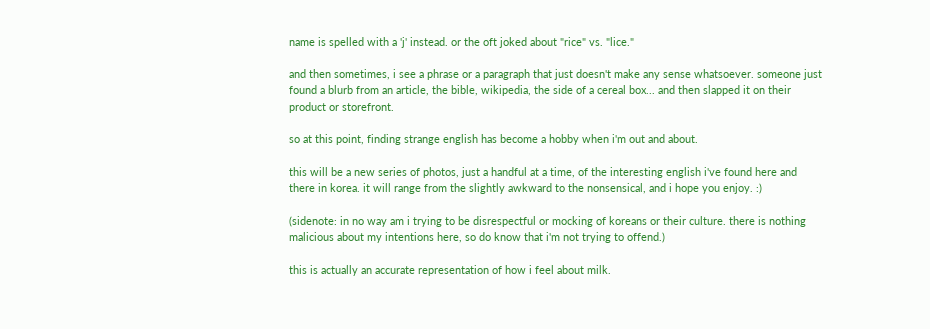name is spelled with a 'j' instead. or the oft joked about "rice" vs. "lice."

and then sometimes, i see a phrase or a paragraph that just doesn't make any sense whatsoever. someone just found a blurb from an article, the bible, wikipedia, the side of a cereal box... and then slapped it on their product or storefront.

so at this point, finding strange english has become a hobby when i'm out and about.

this will be a new series of photos, just a handful at a time, of the interesting english i've found here and there in korea. it will range from the slightly awkward to the nonsensical, and i hope you enjoy. :)

(sidenote: in no way am i trying to be disrespectful or mocking of koreans or their culture. there is nothing malicious about my intentions here, so do know that i'm not trying to offend.)

this is actually an accurate representation of how i feel about milk.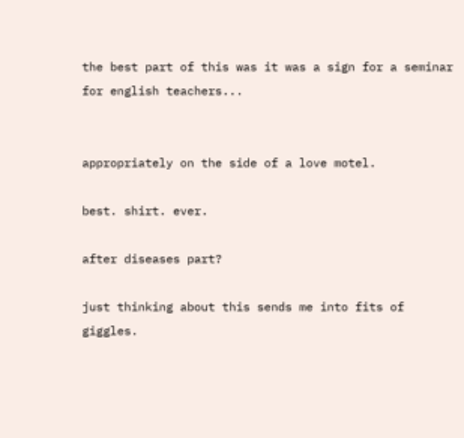the best part of this was it was a sign for a seminar for english teachers...


appropriately on the side of a love motel.

best. shirt. ever.

after diseases part?

just thinking about this sends me into fits of giggles.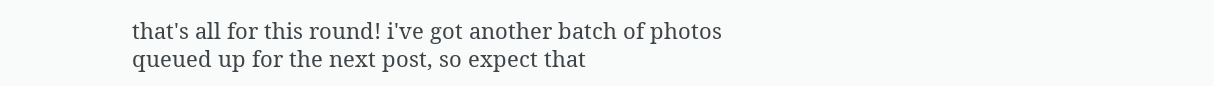that's all for this round! i've got another batch of photos queued up for the next post, so expect that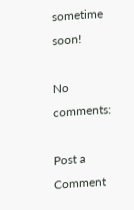sometime soon!

No comments:

Post a Comment